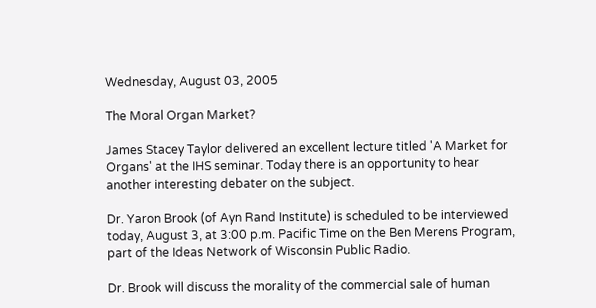Wednesday, August 03, 2005

The Moral Organ Market?

James Stacey Taylor delivered an excellent lecture titled 'A Market for Organs' at the IHS seminar. Today there is an opportunity to hear another interesting debater on the subject.

Dr. Yaron Brook (of Ayn Rand Institute) is scheduled to be interviewed today, August 3, at 3:00 p.m. Pacific Time on the Ben Merens Program, part of the Ideas Network of Wisconsin Public Radio.

Dr. Brook will discuss the morality of the commercial sale of human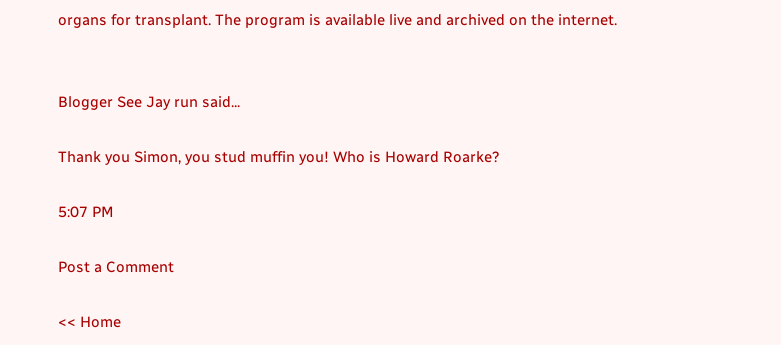organs for transplant. The program is available live and archived on the internet.


Blogger See Jay run said...

Thank you Simon, you stud muffin you! Who is Howard Roarke?

5:07 PM

Post a Comment

<< Home